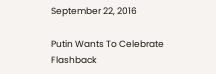September 22, 2016

Putin Wants To Celebrate Flashback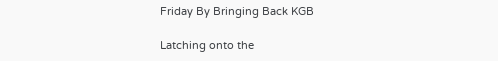Friday By Bringing Back KGB

Latching onto the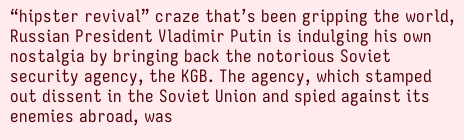“hipster revival” craze that’s been gripping the world, Russian President Vladimir Putin is indulging his own nostalgia by bringing back the notorious Soviet security agency, the KGB. The agency, which stamped out dissent in the Soviet Union and spied against its enemies abroad, was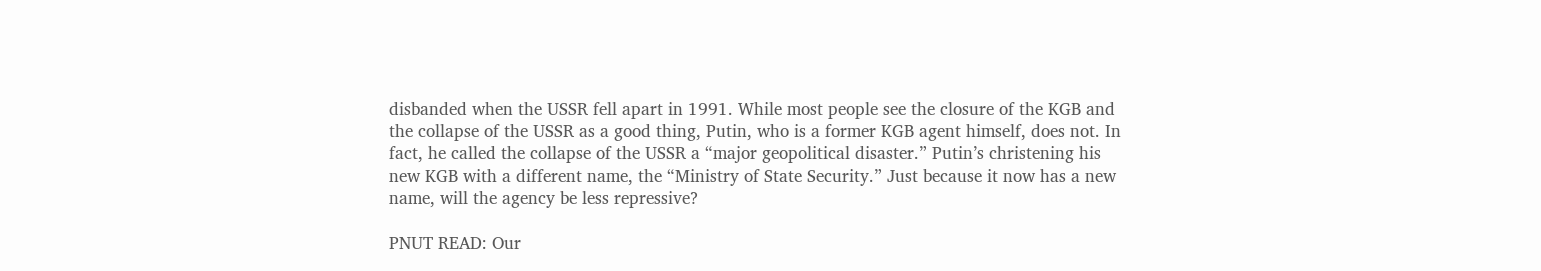disbanded when the USSR fell apart in 1991. While most people see the closure of the KGB and the collapse of the USSR as a good thing, Putin, who is a former KGB agent himself, does not. In fact, he called the collapse of the USSR a “major geopolitical disaster.” Putin’s christening his new KGB with a different name, the “Ministry of State Security.” Just because it now has a new name, will the agency be less repressive?

PNUT READ: Our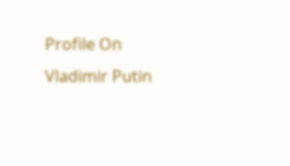Profile On Vladimir Putin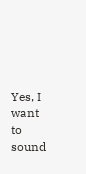Yes, I want to sound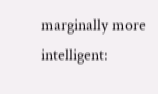marginally more intelligent: